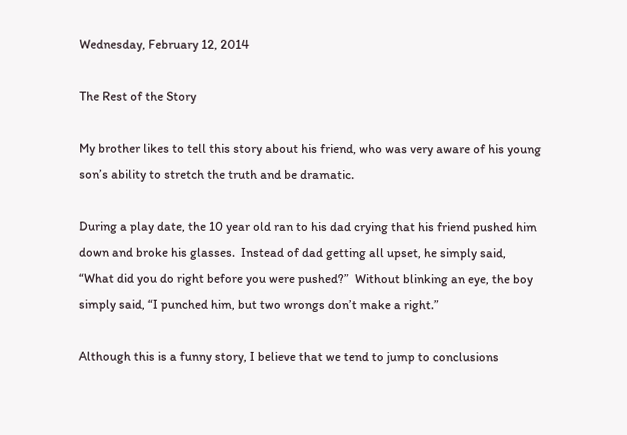Wednesday, February 12, 2014

The Rest of the Story

My brother likes to tell this story about his friend, who was very aware of his young son’s ability to stretch the truth and be dramatic.

During a play date, the 10 year old ran to his dad crying that his friend pushed him down and broke his glasses.  Instead of dad getting all upset, he simply said, “What did you do right before you were pushed?”  Without blinking an eye, the boy simply said, “I punched him, but two wrongs don’t make a right.”

Although this is a funny story, I believe that we tend to jump to conclusions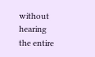without hearing the entire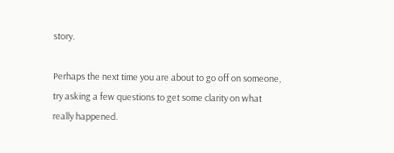story.

Perhaps the next time you are about to go off on someone, try asking a few questions to get some clarity on what really happened.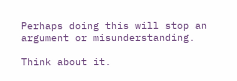Perhaps doing this will stop an argument or misunderstanding.

Think about it.